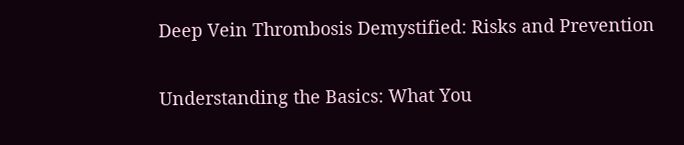Deep Vein Thrombosis Demystified: Risks and Prevention

Understanding the Basics: What You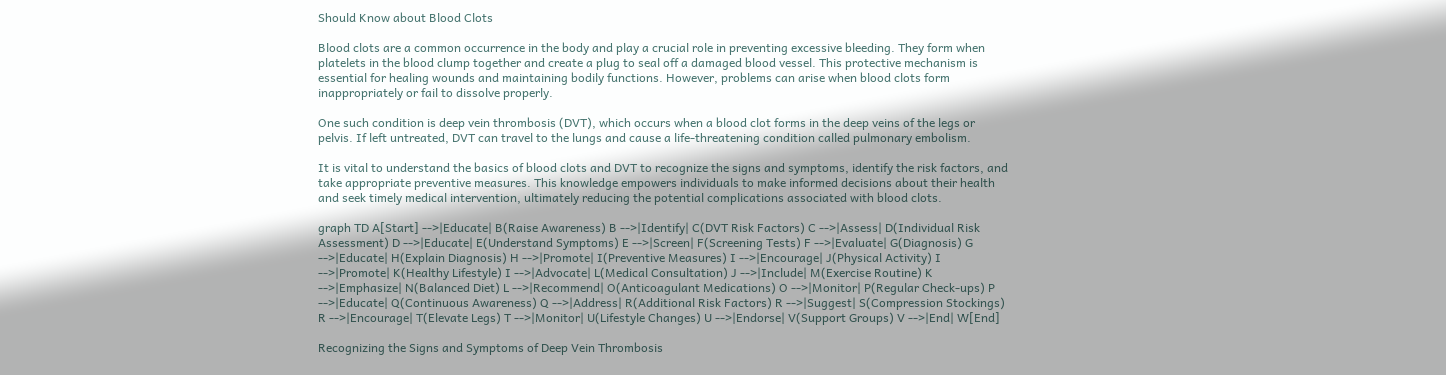Should Know about Blood Clots

Blood clots are a common occurrence in the body and play a crucial role in preventing excessive bleeding. They form when platelets in the blood clump together and create a plug to seal off a damaged blood vessel. This protective mechanism is essential for healing wounds and maintaining bodily functions. However, problems can arise when blood clots form inappropriately or fail to dissolve properly.

One such condition is deep vein thrombosis (DVT), which occurs when a blood clot forms in the deep veins of the legs or pelvis. If left untreated, DVT can travel to the lungs and cause a life-threatening condition called pulmonary embolism.

It is vital to understand the basics of blood clots and DVT to recognize the signs and symptoms, identify the risk factors, and take appropriate preventive measures. This knowledge empowers individuals to make informed decisions about their health and seek timely medical intervention, ultimately reducing the potential complications associated with blood clots.

graph TD A[Start] -->|Educate| B(Raise Awareness) B -->|Identify| C(DVT Risk Factors) C -->|Assess| D(Individual Risk Assessment) D -->|Educate| E(Understand Symptoms) E -->|Screen| F(Screening Tests) F -->|Evaluate| G(Diagnosis) G -->|Educate| H(Explain Diagnosis) H -->|Promote| I(Preventive Measures) I -->|Encourage| J(Physical Activity) I -->|Promote| K(Healthy Lifestyle) I -->|Advocate| L(Medical Consultation) J -->|Include| M(Exercise Routine) K -->|Emphasize| N(Balanced Diet) L -->|Recommend| O(Anticoagulant Medications) O -->|Monitor| P(Regular Check-ups) P -->|Educate| Q(Continuous Awareness) Q -->|Address| R(Additional Risk Factors) R -->|Suggest| S(Compression Stockings) R -->|Encourage| T(Elevate Legs) T -->|Monitor| U(Lifestyle Changes) U -->|Endorse| V(Support Groups) V -->|End| W[End]

Recognizing the Signs and Symptoms of Deep Vein Thrombosis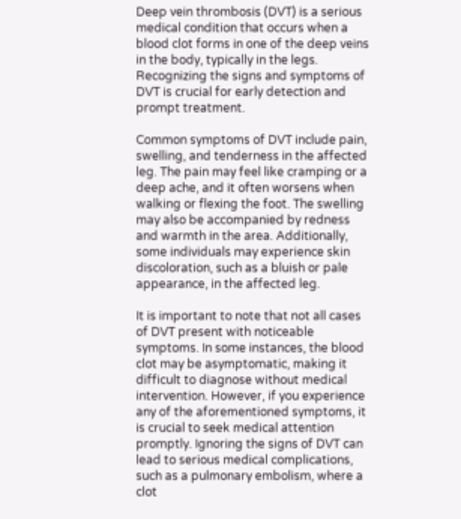Deep vein thrombosis (DVT) is a serious medical condition that occurs when a blood clot forms in one of the deep veins in the body, typically in the legs. Recognizing the signs and symptoms of DVT is crucial for early detection and prompt treatment.

Common symptoms of DVT include pain, swelling, and tenderness in the affected leg. The pain may feel like cramping or a deep ache, and it often worsens when walking or flexing the foot. The swelling may also be accompanied by redness and warmth in the area. Additionally, some individuals may experience skin discoloration, such as a bluish or pale appearance, in the affected leg.

It is important to note that not all cases of DVT present with noticeable symptoms. In some instances, the blood clot may be asymptomatic, making it difficult to diagnose without medical intervention. However, if you experience any of the aforementioned symptoms, it is crucial to seek medical attention promptly. Ignoring the signs of DVT can lead to serious medical complications, such as a pulmonary embolism, where a clot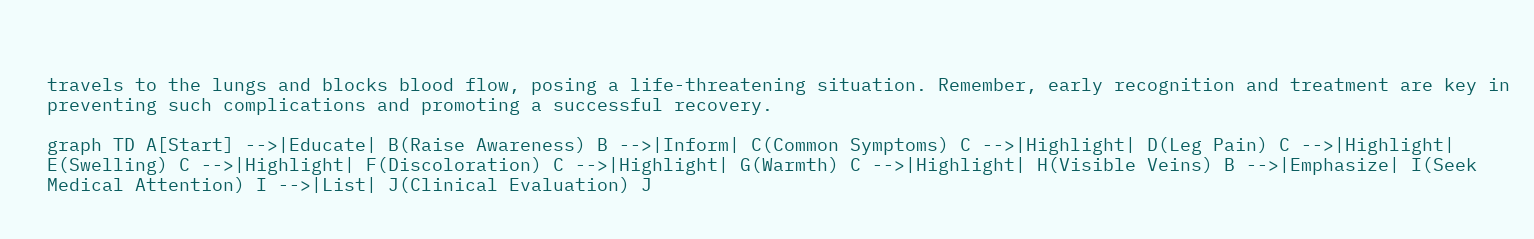travels to the lungs and blocks blood flow, posing a life-threatening situation. Remember, early recognition and treatment are key in preventing such complications and promoting a successful recovery.

graph TD A[Start] -->|Educate| B(Raise Awareness) B -->|Inform| C(Common Symptoms) C -->|Highlight| D(Leg Pain) C -->|Highlight| E(Swelling) C -->|Highlight| F(Discoloration) C -->|Highlight| G(Warmth) C -->|Highlight| H(Visible Veins) B -->|Emphasize| I(Seek Medical Attention) I -->|List| J(Clinical Evaluation) J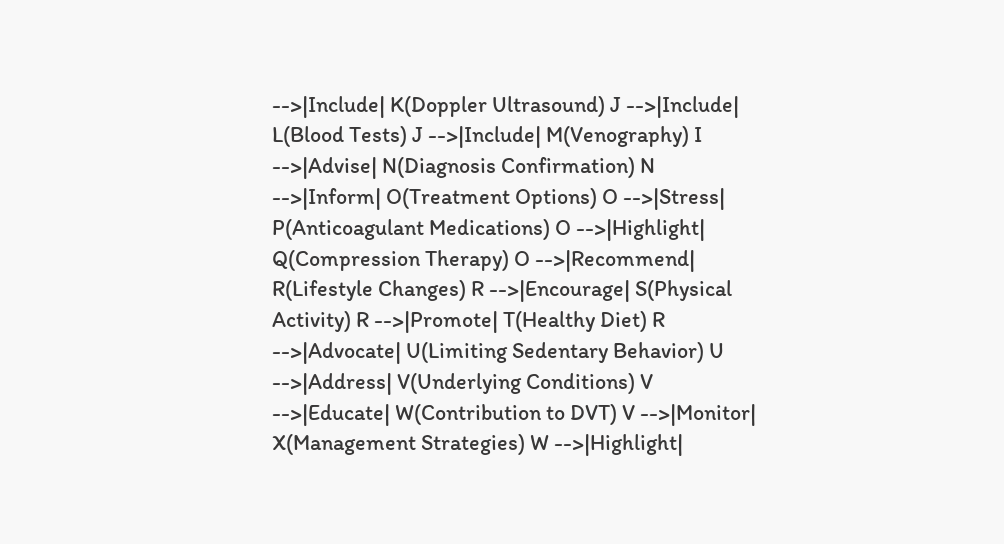-->|Include| K(Doppler Ultrasound) J -->|Include| L(Blood Tests) J -->|Include| M(Venography) I -->|Advise| N(Diagnosis Confirmation) N -->|Inform| O(Treatment Options) O -->|Stress| P(Anticoagulant Medications) O -->|Highlight| Q(Compression Therapy) O -->|Recommend| R(Lifestyle Changes) R -->|Encourage| S(Physical Activity) R -->|Promote| T(Healthy Diet) R -->|Advocate| U(Limiting Sedentary Behavior) U -->|Address| V(Underlying Conditions) V -->|Educate| W(Contribution to DVT) V -->|Monitor| X(Management Strategies) W -->|Highlight|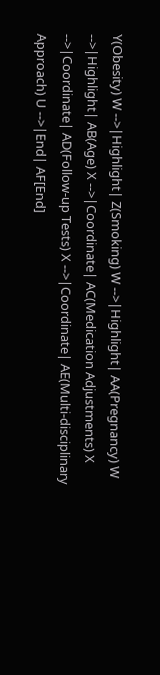Y(Obesity) W -->|Highlight| Z(Smoking) W -->|Highlight| AA(Pregnancy) W -->|Highlight| AB(Age) X -->|Coordinate| AC(Medication Adjustments) X -->|Coordinate| AD(Follow-up Tests) X -->|Coordinate| AE(Multi-disciplinary Approach) U -->|End| AF[End]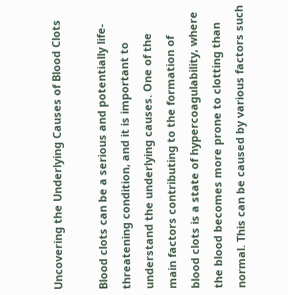Uncovering the Underlying Causes of Blood Clots

Blood clots can be a serious and potentially life-threatening condition, and it is important to understand the underlying causes. One of the main factors contributing to the formation of blood clots is a state of hypercoagulability, where the blood becomes more prone to clotting than normal. This can be caused by various factors such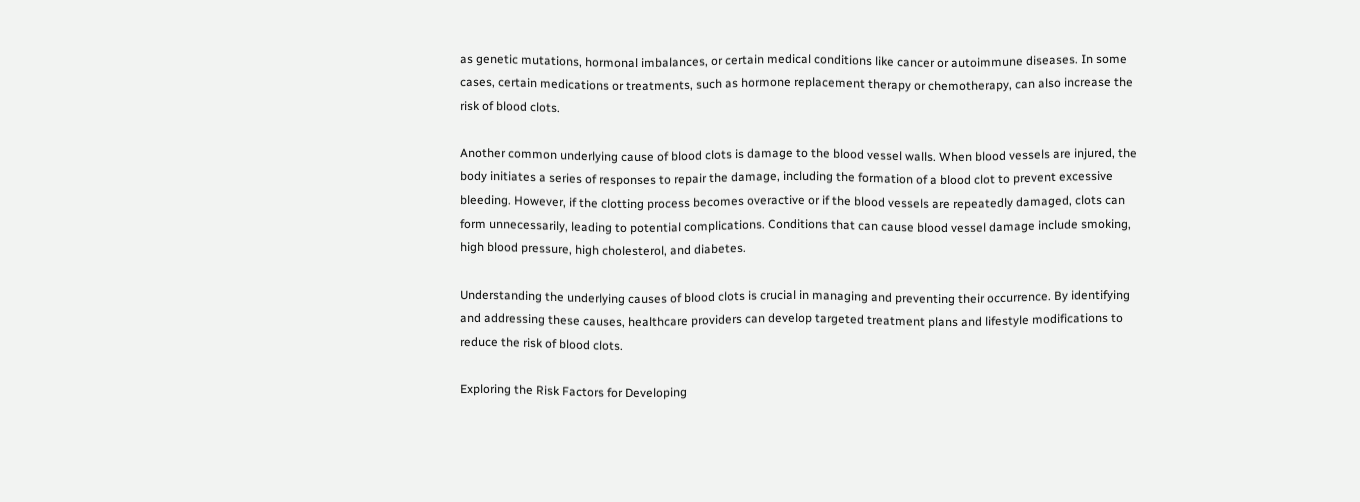as genetic mutations, hormonal imbalances, or certain medical conditions like cancer or autoimmune diseases. In some cases, certain medications or treatments, such as hormone replacement therapy or chemotherapy, can also increase the risk of blood clots.

Another common underlying cause of blood clots is damage to the blood vessel walls. When blood vessels are injured, the body initiates a series of responses to repair the damage, including the formation of a blood clot to prevent excessive bleeding. However, if the clotting process becomes overactive or if the blood vessels are repeatedly damaged, clots can form unnecessarily, leading to potential complications. Conditions that can cause blood vessel damage include smoking, high blood pressure, high cholesterol, and diabetes.

Understanding the underlying causes of blood clots is crucial in managing and preventing their occurrence. By identifying and addressing these causes, healthcare providers can develop targeted treatment plans and lifestyle modifications to reduce the risk of blood clots.

Exploring the Risk Factors for Developing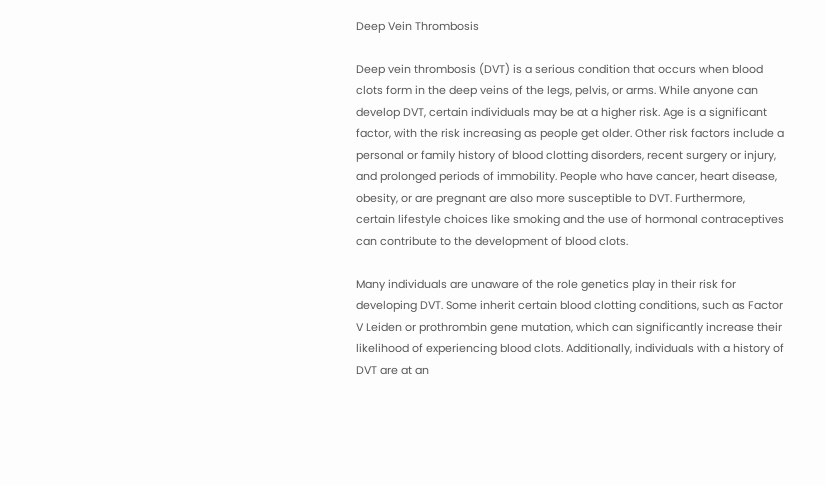Deep Vein Thrombosis

Deep vein thrombosis (DVT) is a serious condition that occurs when blood clots form in the deep veins of the legs, pelvis, or arms. While anyone can develop DVT, certain individuals may be at a higher risk. Age is a significant factor, with the risk increasing as people get older. Other risk factors include a personal or family history of blood clotting disorders, recent surgery or injury, and prolonged periods of immobility. People who have cancer, heart disease, obesity, or are pregnant are also more susceptible to DVT. Furthermore, certain lifestyle choices like smoking and the use of hormonal contraceptives can contribute to the development of blood clots.

Many individuals are unaware of the role genetics play in their risk for developing DVT. Some inherit certain blood clotting conditions, such as Factor V Leiden or prothrombin gene mutation, which can significantly increase their likelihood of experiencing blood clots. Additionally, individuals with a history of DVT are at an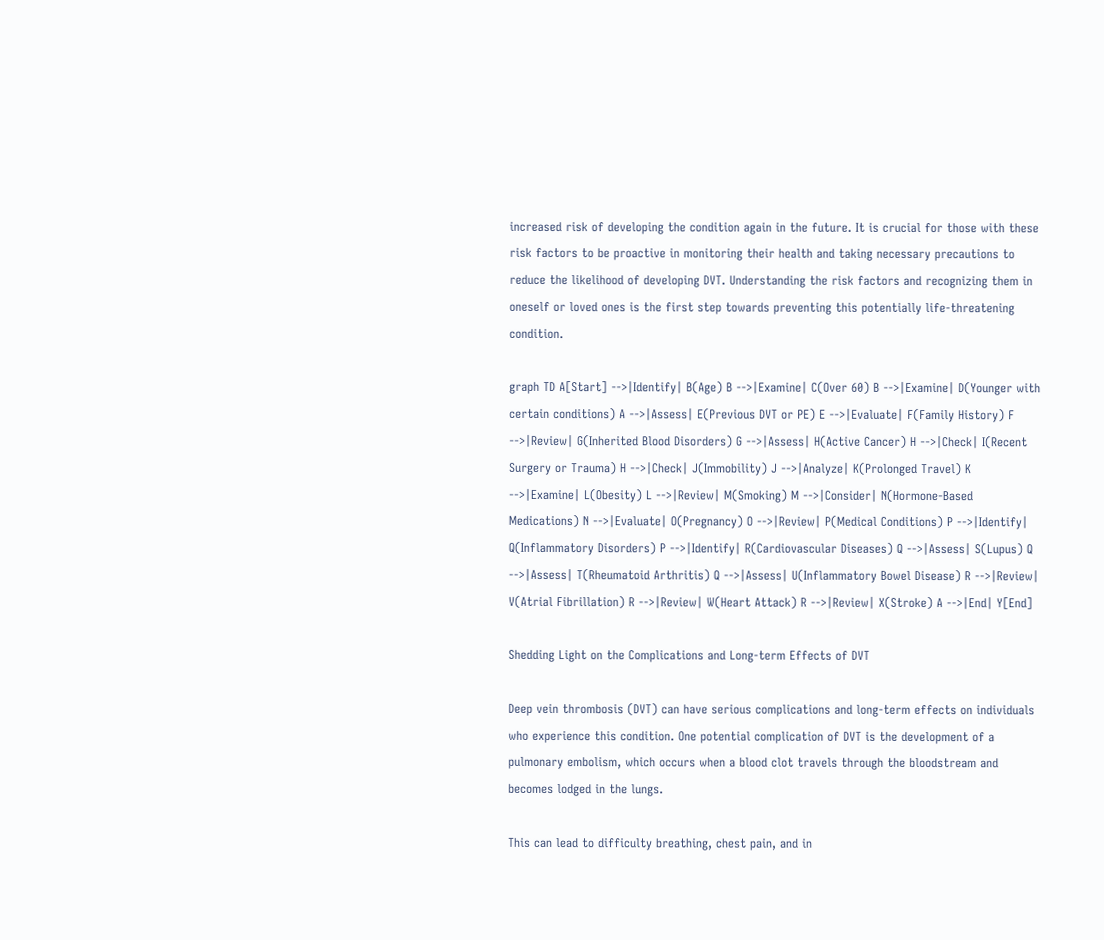increased risk of developing the condition again in the future. It is crucial for those with these risk factors to be proactive in monitoring their health and taking necessary precautions to reduce the likelihood of developing DVT. Understanding the risk factors and recognizing them in oneself or loved ones is the first step towards preventing this potentially life-threatening condition.

graph TD A[Start] -->|Identify| B(Age) B -->|Examine| C(Over 60) B -->|Examine| D(Younger with certain conditions) A -->|Assess| E(Previous DVT or PE) E -->|Evaluate| F(Family History) F -->|Review| G(Inherited Blood Disorders) G -->|Assess| H(Active Cancer) H -->|Check| I(Recent Surgery or Trauma) H -->|Check| J(Immobility) J -->|Analyze| K(Prolonged Travel) K -->|Examine| L(Obesity) L -->|Review| M(Smoking) M -->|Consider| N(Hormone-Based Medications) N -->|Evaluate| O(Pregnancy) O -->|Review| P(Medical Conditions) P -->|Identify| Q(Inflammatory Disorders) P -->|Identify| R(Cardiovascular Diseases) Q -->|Assess| S(Lupus) Q -->|Assess| T(Rheumatoid Arthritis) Q -->|Assess| U(Inflammatory Bowel Disease) R -->|Review| V(Atrial Fibrillation) R -->|Review| W(Heart Attack) R -->|Review| X(Stroke) A -->|End| Y[End]

Shedding Light on the Complications and Long-term Effects of DVT

Deep vein thrombosis (DVT) can have serious complications and long-term effects on individuals who experience this condition. One potential complication of DVT is the development of a pulmonary embolism, which occurs when a blood clot travels through the bloodstream and becomes lodged in the lungs.

This can lead to difficulty breathing, chest pain, and in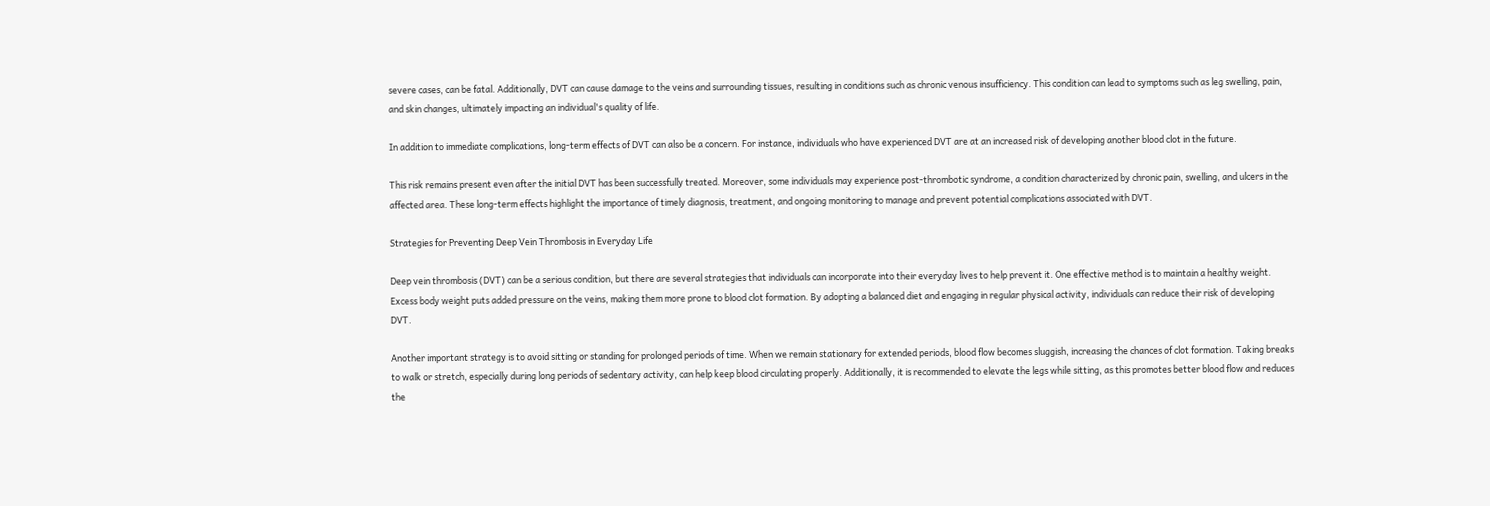severe cases, can be fatal. Additionally, DVT can cause damage to the veins and surrounding tissues, resulting in conditions such as chronic venous insufficiency. This condition can lead to symptoms such as leg swelling, pain, and skin changes, ultimately impacting an individual's quality of life.

In addition to immediate complications, long-term effects of DVT can also be a concern. For instance, individuals who have experienced DVT are at an increased risk of developing another blood clot in the future.

This risk remains present even after the initial DVT has been successfully treated. Moreover, some individuals may experience post-thrombotic syndrome, a condition characterized by chronic pain, swelling, and ulcers in the affected area. These long-term effects highlight the importance of timely diagnosis, treatment, and ongoing monitoring to manage and prevent potential complications associated with DVT.

Strategies for Preventing Deep Vein Thrombosis in Everyday Life

Deep vein thrombosis (DVT) can be a serious condition, but there are several strategies that individuals can incorporate into their everyday lives to help prevent it. One effective method is to maintain a healthy weight. Excess body weight puts added pressure on the veins, making them more prone to blood clot formation. By adopting a balanced diet and engaging in regular physical activity, individuals can reduce their risk of developing DVT.

Another important strategy is to avoid sitting or standing for prolonged periods of time. When we remain stationary for extended periods, blood flow becomes sluggish, increasing the chances of clot formation. Taking breaks to walk or stretch, especially during long periods of sedentary activity, can help keep blood circulating properly. Additionally, it is recommended to elevate the legs while sitting, as this promotes better blood flow and reduces the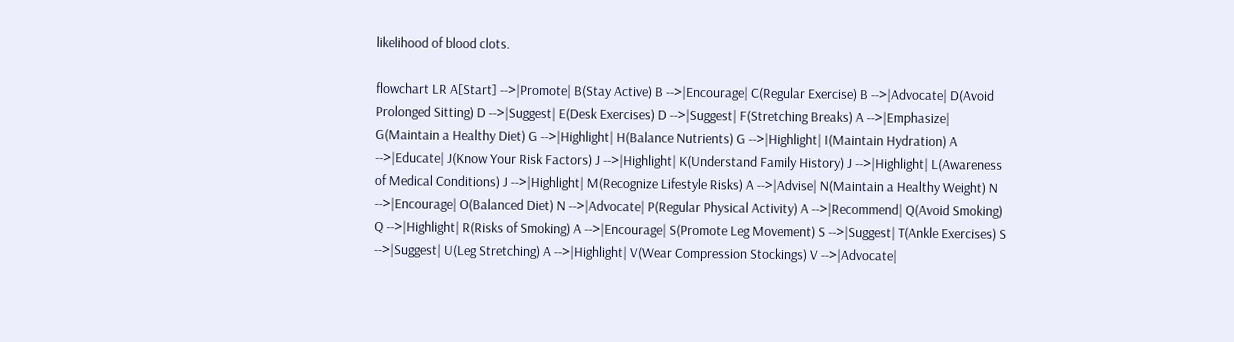likelihood of blood clots.

flowchart LR A[Start] -->|Promote| B(Stay Active) B -->|Encourage| C(Regular Exercise) B -->|Advocate| D(Avoid Prolonged Sitting) D -->|Suggest| E(Desk Exercises) D -->|Suggest| F(Stretching Breaks) A -->|Emphasize| G(Maintain a Healthy Diet) G -->|Highlight| H(Balance Nutrients) G -->|Highlight| I(Maintain Hydration) A -->|Educate| J(Know Your Risk Factors) J -->|Highlight| K(Understand Family History) J -->|Highlight| L(Awareness of Medical Conditions) J -->|Highlight| M(Recognize Lifestyle Risks) A -->|Advise| N(Maintain a Healthy Weight) N -->|Encourage| O(Balanced Diet) N -->|Advocate| P(Regular Physical Activity) A -->|Recommend| Q(Avoid Smoking) Q -->|Highlight| R(Risks of Smoking) A -->|Encourage| S(Promote Leg Movement) S -->|Suggest| T(Ankle Exercises) S -->|Suggest| U(Leg Stretching) A -->|Highlight| V(Wear Compression Stockings) V -->|Advocate|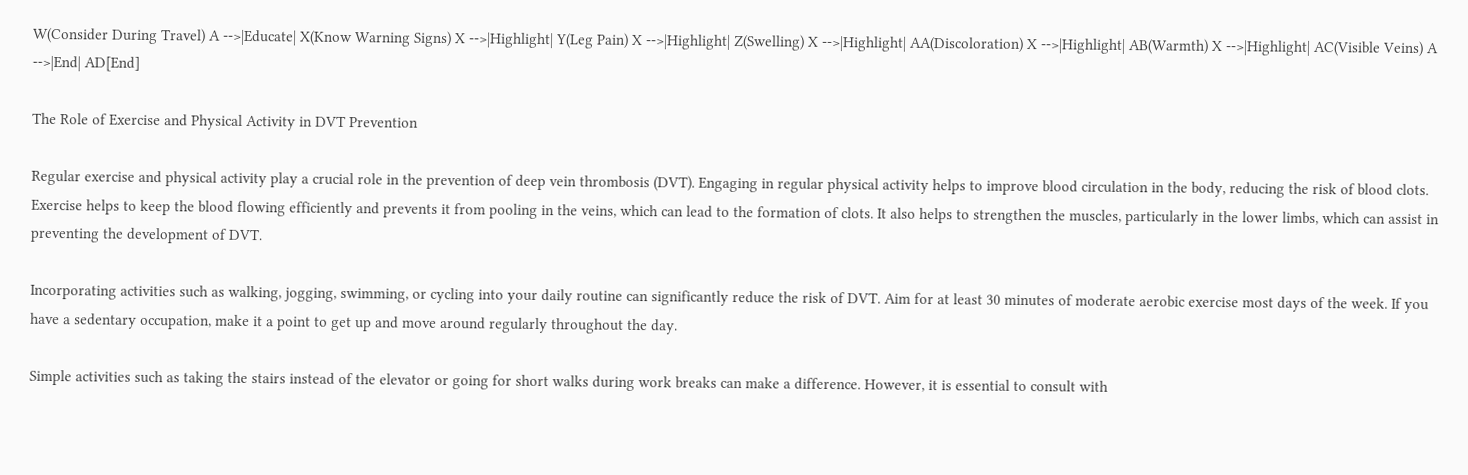W(Consider During Travel) A -->|Educate| X(Know Warning Signs) X -->|Highlight| Y(Leg Pain) X -->|Highlight| Z(Swelling) X -->|Highlight| AA(Discoloration) X -->|Highlight| AB(Warmth) X -->|Highlight| AC(Visible Veins) A -->|End| AD[End]

The Role of Exercise and Physical Activity in DVT Prevention

Regular exercise and physical activity play a crucial role in the prevention of deep vein thrombosis (DVT). Engaging in regular physical activity helps to improve blood circulation in the body, reducing the risk of blood clots. Exercise helps to keep the blood flowing efficiently and prevents it from pooling in the veins, which can lead to the formation of clots. It also helps to strengthen the muscles, particularly in the lower limbs, which can assist in preventing the development of DVT.

Incorporating activities such as walking, jogging, swimming, or cycling into your daily routine can significantly reduce the risk of DVT. Aim for at least 30 minutes of moderate aerobic exercise most days of the week. If you have a sedentary occupation, make it a point to get up and move around regularly throughout the day.

Simple activities such as taking the stairs instead of the elevator or going for short walks during work breaks can make a difference. However, it is essential to consult with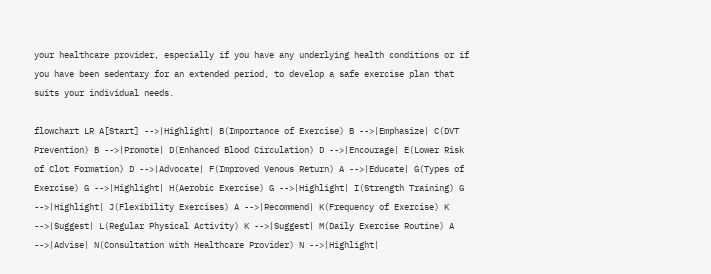your healthcare provider, especially if you have any underlying health conditions or if you have been sedentary for an extended period, to develop a safe exercise plan that suits your individual needs.

flowchart LR A[Start] -->|Highlight| B(Importance of Exercise) B -->|Emphasize| C(DVT Prevention) B -->|Promote| D(Enhanced Blood Circulation) D -->|Encourage| E(Lower Risk of Clot Formation) D -->|Advocate| F(Improved Venous Return) A -->|Educate| G(Types of Exercise) G -->|Highlight| H(Aerobic Exercise) G -->|Highlight| I(Strength Training) G -->|Highlight| J(Flexibility Exercises) A -->|Recommend| K(Frequency of Exercise) K -->|Suggest| L(Regular Physical Activity) K -->|Suggest| M(Daily Exercise Routine) A -->|Advise| N(Consultation with Healthcare Provider) N -->|Highlight|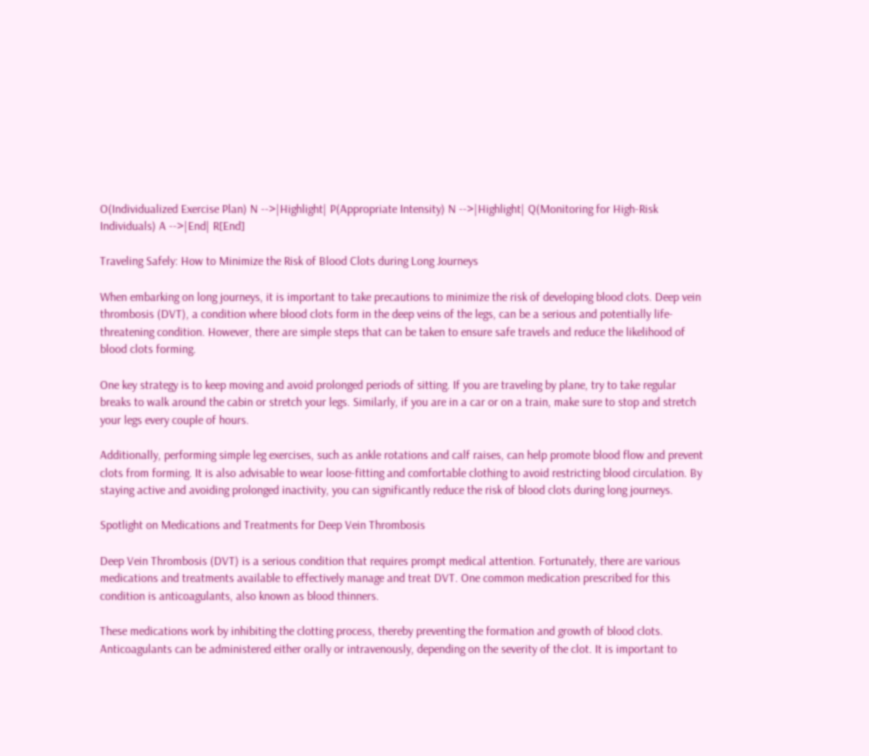O(Individualized Exercise Plan) N -->|Highlight| P(Appropriate Intensity) N -->|Highlight| Q(Monitoring for High-Risk Individuals) A -->|End| R[End]

Traveling Safely: How to Minimize the Risk of Blood Clots during Long Journeys

When embarking on long journeys, it is important to take precautions to minimize the risk of developing blood clots. Deep vein thrombosis (DVT), a condition where blood clots form in the deep veins of the legs, can be a serious and potentially life-threatening condition. However, there are simple steps that can be taken to ensure safe travels and reduce the likelihood of blood clots forming.

One key strategy is to keep moving and avoid prolonged periods of sitting. If you are traveling by plane, try to take regular breaks to walk around the cabin or stretch your legs. Similarly, if you are in a car or on a train, make sure to stop and stretch your legs every couple of hours.

Additionally, performing simple leg exercises, such as ankle rotations and calf raises, can help promote blood flow and prevent clots from forming. It is also advisable to wear loose-fitting and comfortable clothing to avoid restricting blood circulation. By staying active and avoiding prolonged inactivity, you can significantly reduce the risk of blood clots during long journeys.

Spotlight on Medications and Treatments for Deep Vein Thrombosis

Deep Vein Thrombosis (DVT) is a serious condition that requires prompt medical attention. Fortunately, there are various medications and treatments available to effectively manage and treat DVT. One common medication prescribed for this condition is anticoagulants, also known as blood thinners.

These medications work by inhibiting the clotting process, thereby preventing the formation and growth of blood clots. Anticoagulants can be administered either orally or intravenously, depending on the severity of the clot. It is important to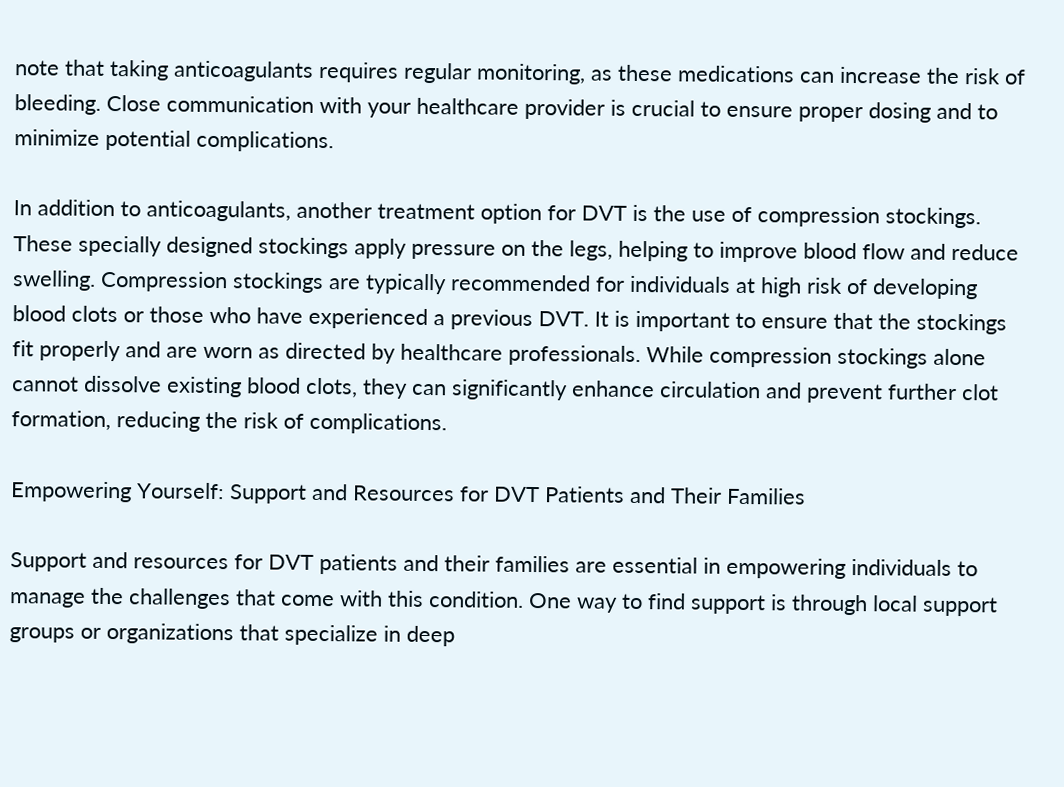note that taking anticoagulants requires regular monitoring, as these medications can increase the risk of bleeding. Close communication with your healthcare provider is crucial to ensure proper dosing and to minimize potential complications.

In addition to anticoagulants, another treatment option for DVT is the use of compression stockings. These specially designed stockings apply pressure on the legs, helping to improve blood flow and reduce swelling. Compression stockings are typically recommended for individuals at high risk of developing blood clots or those who have experienced a previous DVT. It is important to ensure that the stockings fit properly and are worn as directed by healthcare professionals. While compression stockings alone cannot dissolve existing blood clots, they can significantly enhance circulation and prevent further clot formation, reducing the risk of complications.

Empowering Yourself: Support and Resources for DVT Patients and Their Families

Support and resources for DVT patients and their families are essential in empowering individuals to manage the challenges that come with this condition. One way to find support is through local support groups or organizations that specialize in deep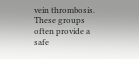vein thrombosis. These groups often provide a safe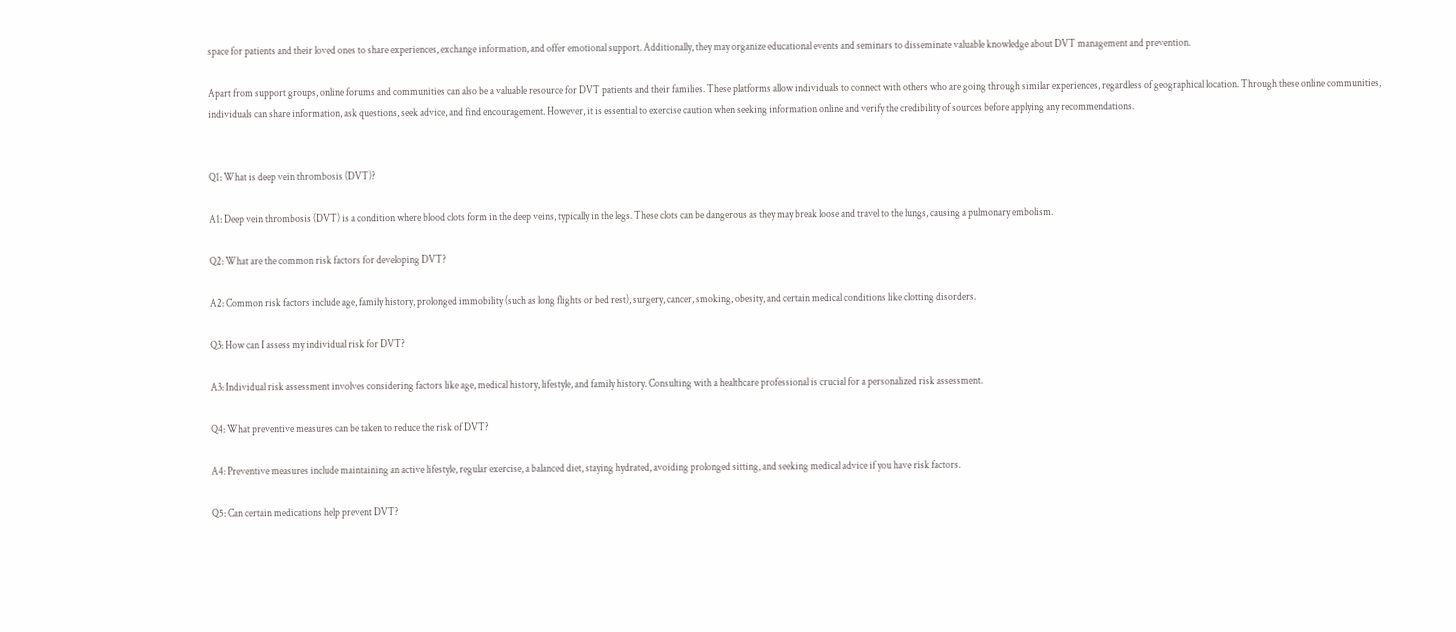space for patients and their loved ones to share experiences, exchange information, and offer emotional support. Additionally, they may organize educational events and seminars to disseminate valuable knowledge about DVT management and prevention.

Apart from support groups, online forums and communities can also be a valuable resource for DVT patients and their families. These platforms allow individuals to connect with others who are going through similar experiences, regardless of geographical location. Through these online communities, individuals can share information, ask questions, seek advice, and find encouragement. However, it is essential to exercise caution when seeking information online and verify the credibility of sources before applying any recommendations.


Q1: What is deep vein thrombosis (DVT)?

A1: Deep vein thrombosis (DVT) is a condition where blood clots form in the deep veins, typically in the legs. These clots can be dangerous as they may break loose and travel to the lungs, causing a pulmonary embolism.

Q2: What are the common risk factors for developing DVT?

A2: Common risk factors include age, family history, prolonged immobility (such as long flights or bed rest), surgery, cancer, smoking, obesity, and certain medical conditions like clotting disorders.

Q3: How can I assess my individual risk for DVT?

A3: Individual risk assessment involves considering factors like age, medical history, lifestyle, and family history. Consulting with a healthcare professional is crucial for a personalized risk assessment.

Q4: What preventive measures can be taken to reduce the risk of DVT?

A4: Preventive measures include maintaining an active lifestyle, regular exercise, a balanced diet, staying hydrated, avoiding prolonged sitting, and seeking medical advice if you have risk factors.

Q5: Can certain medications help prevent DVT?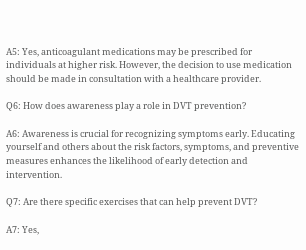A5: Yes, anticoagulant medications may be prescribed for individuals at higher risk. However, the decision to use medication should be made in consultation with a healthcare provider.

Q6: How does awareness play a role in DVT prevention?

A6: Awareness is crucial for recognizing symptoms early. Educating yourself and others about the risk factors, symptoms, and preventive measures enhances the likelihood of early detection and intervention.

Q7: Are there specific exercises that can help prevent DVT?

A7: Yes,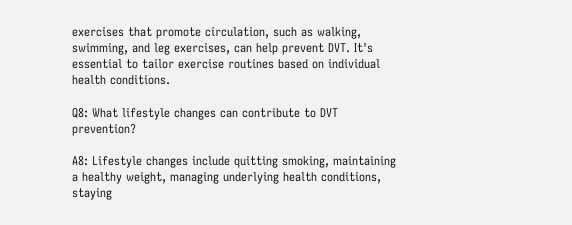exercises that promote circulation, such as walking, swimming, and leg exercises, can help prevent DVT. It's essential to tailor exercise routines based on individual health conditions.

Q8: What lifestyle changes can contribute to DVT prevention?

A8: Lifestyle changes include quitting smoking, maintaining a healthy weight, managing underlying health conditions, staying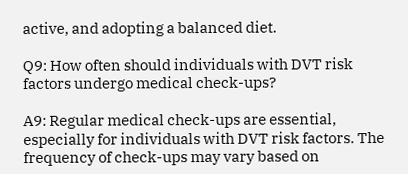active, and adopting a balanced diet.

Q9: How often should individuals with DVT risk factors undergo medical check-ups?

A9: Regular medical check-ups are essential, especially for individuals with DVT risk factors. The frequency of check-ups may vary based on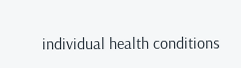individual health conditions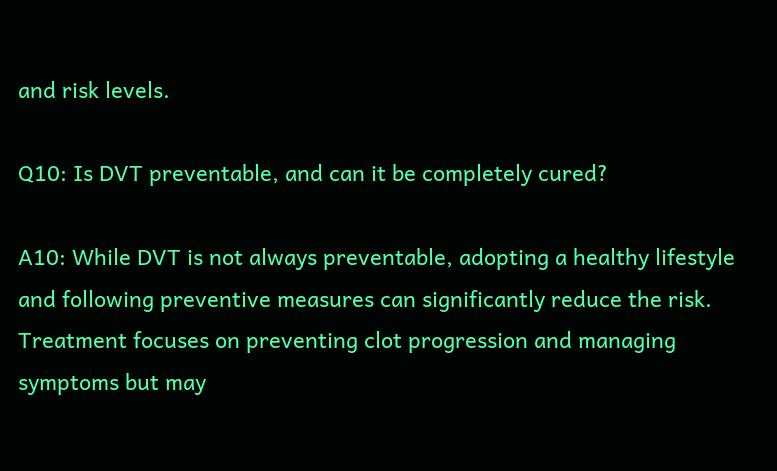and risk levels.

Q10: Is DVT preventable, and can it be completely cured?

A10: While DVT is not always preventable, adopting a healthy lifestyle and following preventive measures can significantly reduce the risk. Treatment focuses on preventing clot progression and managing symptoms but may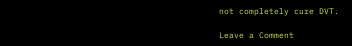not completely cure DVT.

Leave a Comment